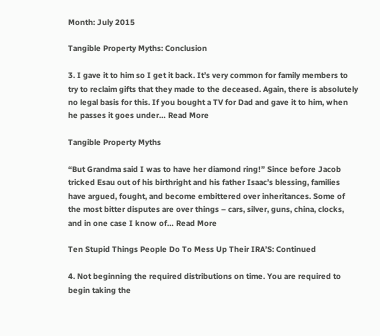Month: July 2015

Tangible Property Myths: Conclusion

3. I gave it to him so I get it back. It’s very common for family members to try to reclaim gifts that they made to the deceased. Again, there is absolutely no legal basis for this. If you bought a TV for Dad and gave it to him, when he passes it goes under… Read More

Tangible Property Myths

“But Grandma said I was to have her diamond ring!” Since before Jacob tricked Esau out of his birthright and his father Isaac’s blessing, families have argued, fought, and become embittered over inheritances. Some of the most bitter disputes are over things – cars, silver, guns, china, clocks, and in one case I know of… Read More

Ten Stupid Things People Do To Mess Up Their IRA’S: Continued

4. Not beginning the required distributions on time. You are required to begin taking the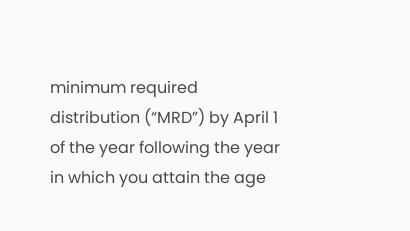minimum required distribution (“MRD”) by April 1 of the year following the year in which you attain the age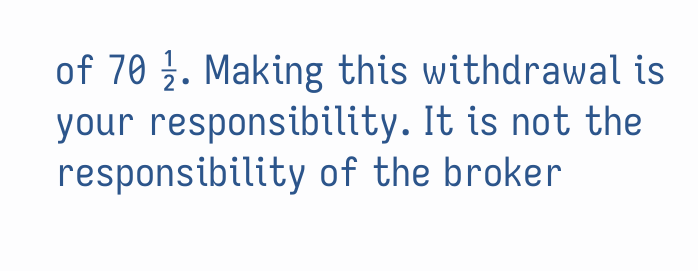of 70 ½. Making this withdrawal is your responsibility. It is not the responsibility of the broker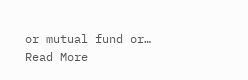or mutual fund or… Read More